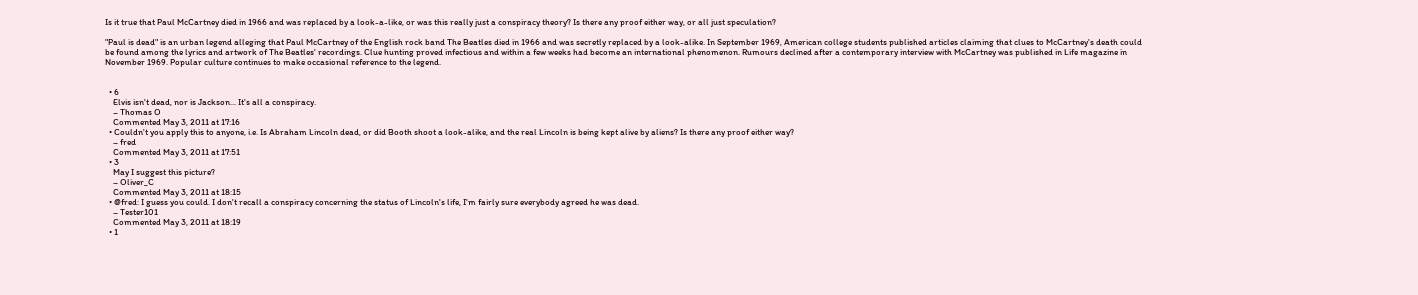Is it true that Paul McCartney died in 1966 and was replaced by a look-a-like, or was this really just a conspiracy theory? Is there any proof either way, or all just speculation?

"Paul is dead" is an urban legend alleging that Paul McCartney of the English rock band The Beatles died in 1966 and was secretly replaced by a look-alike. In September 1969, American college students published articles claiming that clues to McCartney's death could be found among the lyrics and artwork of The Beatles' recordings. Clue hunting proved infectious and within a few weeks had become an international phenomenon. Rumours declined after a contemporary interview with McCartney was published in Life magazine in November 1969. Popular culture continues to make occasional reference to the legend.


  • 6
    Elvis isn't dead, nor is Jackson... It's all a conspiracy.
    – Thomas O
    Commented May 3, 2011 at 17:16
  • Couldn't you apply this to anyone, i.e. Is Abraham Lincoln dead, or did Booth shoot a look-alike, and the real Lincoln is being kept alive by aliens? Is there any proof either way?
    – fred
    Commented May 3, 2011 at 17:51
  • 3
    May I suggest this picture?
    – Oliver_C
    Commented May 3, 2011 at 18:15
  • @fred: I guess you could. I don't recall a conspiracy concerning the status of Lincoln's life, I'm fairly sure everybody agreed he was dead.
    – Tester101
    Commented May 3, 2011 at 18:19
  • 1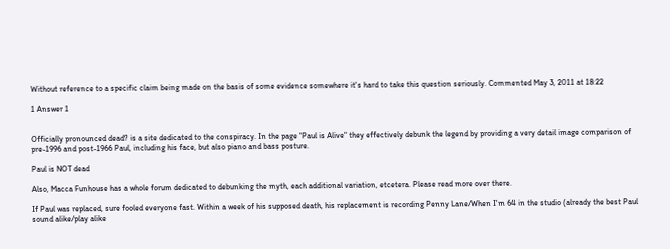Without reference to a specific claim being made on the basis of some evidence somewhere it's hard to take this question seriously. Commented May 3, 2011 at 18:22

1 Answer 1


Officially pronounced dead? is a site dedicated to the conspiracy. In the page "Paul is Alive" they effectively debunk the legend by providing a very detail image comparison of pre-1996 and post-1966 Paul, including his face, but also piano and bass posture.

Paul is NOT dead

Also, Macca Funhouse has a whole forum dedicated to debunking the myth, each additional variation, etcetera. Please read more over there.

If Paul was replaced, sure fooled everyone fast. Within a week of his supposed death, his replacement is recording Penny Lane/When I'm 64 in the studio (already the best Paul sound alike/play alike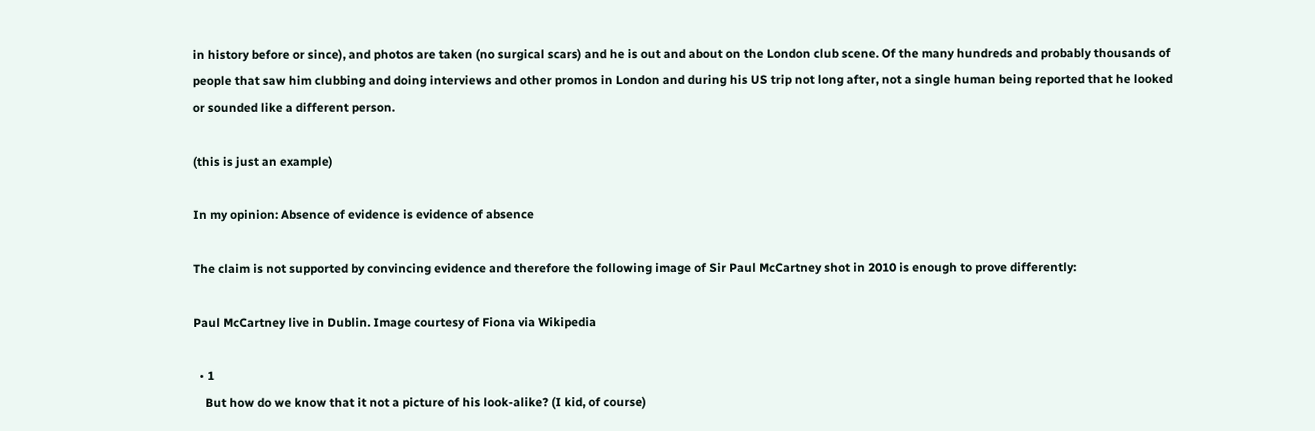in history before or since), and photos are taken (no surgical scars) and he is out and about on the London club scene. Of the many hundreds and probably thousands of people that saw him clubbing and doing interviews and other promos in London and during his US trip not long after, not a single human being reported that he looked or sounded like a different person.

(this is just an example)

In my opinion: Absence of evidence is evidence of absence

The claim is not supported by convincing evidence and therefore the following image of Sir Paul McCartney shot in 2010 is enough to prove differently:

Paul McCartney live in Dublin. Image courtesy of Fiona via Wikipedia

  • 1
    But how do we know that it not a picture of his look-alike? (I kid, of course)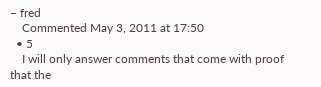– fred
    Commented May 3, 2011 at 17:50
  • 5
    I will only answer comments that come with proof that the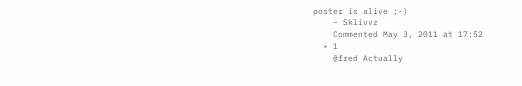poster is alive ;-)
    – Sklivvz
    Commented May 3, 2011 at 17:52
  • 1
    @fred Actually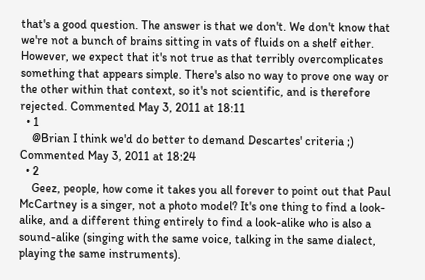that's a good question. The answer is that we don't. We don't know that we're not a bunch of brains sitting in vats of fluids on a shelf either. However, we expect that it's not true as that terribly overcomplicates something that appears simple. There's also no way to prove one way or the other within that context, so it's not scientific, and is therefore rejected. Commented May 3, 2011 at 18:11
  • 1
    @Brian I think we'd do better to demand Descartes' criteria ;) Commented May 3, 2011 at 18:24
  • 2
    Geez, people, how come it takes you all forever to point out that Paul McCartney is a singer, not a photo model? It's one thing to find a look-alike, and a different thing entirely to find a look-alike who is also a sound-alike (singing with the same voice, talking in the same dialect, playing the same instruments).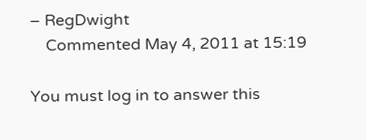– RegDwight
    Commented May 4, 2011 at 15:19

You must log in to answer this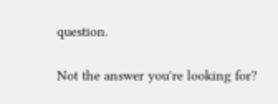question.

Not the answer you're looking for?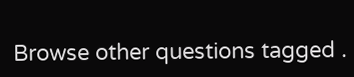Browse other questions tagged .